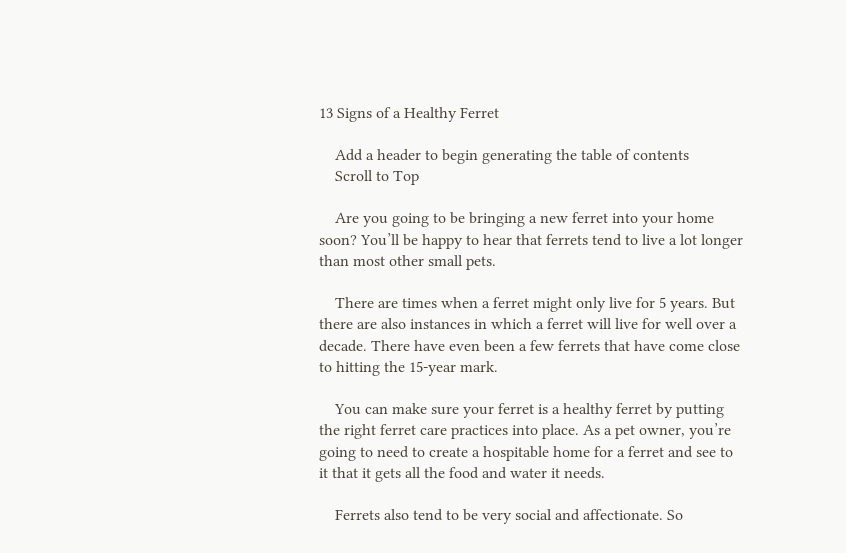13 Signs of a Healthy Ferret

    Add a header to begin generating the table of contents
    Scroll to Top

    Are you going to be bringing a new ferret into your home soon? You’ll be happy to hear that ferrets tend to live a lot longer than most other small pets.

    There are times when a ferret might only live for 5 years. But there are also instances in which a ferret will live for well over a decade. There have even been a few ferrets that have come close to hitting the 15-year mark.

    You can make sure your ferret is a healthy ferret by putting the right ferret care practices into place. As a pet owner, you’re going to need to create a hospitable home for a ferret and see to it that it gets all the food and water it needs.

    Ferrets also tend to be very social and affectionate. So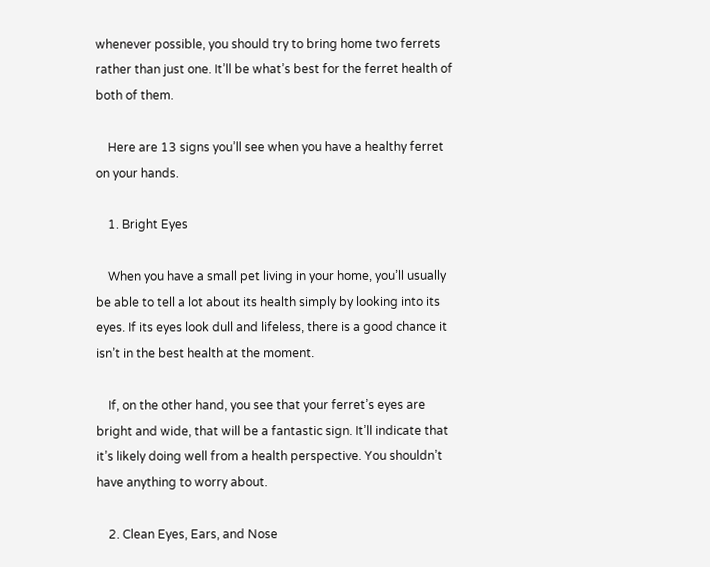whenever possible, you should try to bring home two ferrets rather than just one. It’ll be what’s best for the ferret health of both of them.

    Here are 13 signs you’ll see when you have a healthy ferret on your hands.

    1. Bright Eyes

    When you have a small pet living in your home, you’ll usually be able to tell a lot about its health simply by looking into its eyes. If its eyes look dull and lifeless, there is a good chance it isn’t in the best health at the moment.

    If, on the other hand, you see that your ferret’s eyes are bright and wide, that will be a fantastic sign. It’ll indicate that it’s likely doing well from a health perspective. You shouldn’t have anything to worry about.

    2. Clean Eyes, Ears, and Nose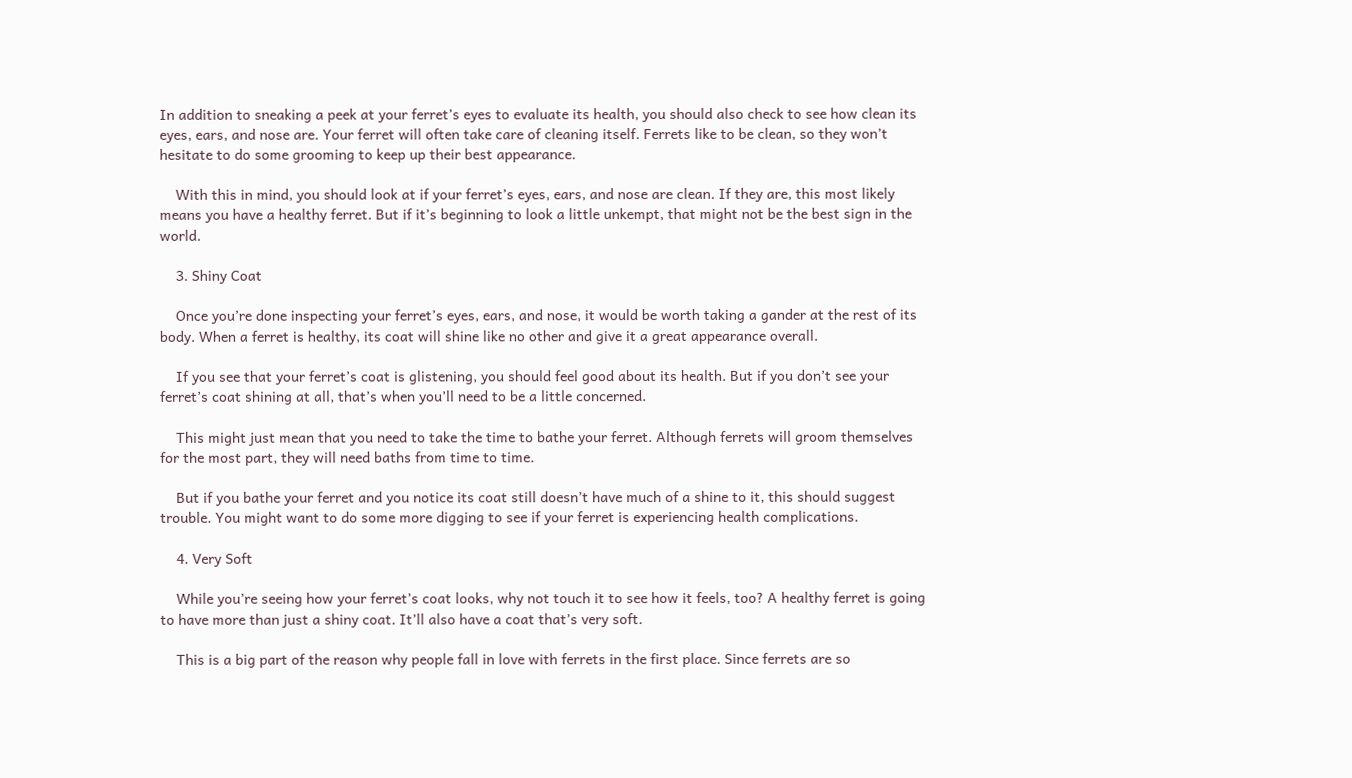In addition to sneaking a peek at your ferret’s eyes to evaluate its health, you should also check to see how clean its eyes, ears, and nose are. Your ferret will often take care of cleaning itself. Ferrets like to be clean, so they won’t hesitate to do some grooming to keep up their best appearance.

    With this in mind, you should look at if your ferret’s eyes, ears, and nose are clean. If they are, this most likely means you have a healthy ferret. But if it’s beginning to look a little unkempt, that might not be the best sign in the world.

    3. Shiny Coat

    Once you’re done inspecting your ferret’s eyes, ears, and nose, it would be worth taking a gander at the rest of its body. When a ferret is healthy, its coat will shine like no other and give it a great appearance overall.

    If you see that your ferret’s coat is glistening, you should feel good about its health. But if you don’t see your ferret’s coat shining at all, that’s when you’ll need to be a little concerned.

    This might just mean that you need to take the time to bathe your ferret. Although ferrets will groom themselves for the most part, they will need baths from time to time.

    But if you bathe your ferret and you notice its coat still doesn’t have much of a shine to it, this should suggest trouble. You might want to do some more digging to see if your ferret is experiencing health complications.

    4. Very Soft

    While you’re seeing how your ferret’s coat looks, why not touch it to see how it feels, too? A healthy ferret is going to have more than just a shiny coat. It’ll also have a coat that’s very soft.

    This is a big part of the reason why people fall in love with ferrets in the first place. Since ferrets are so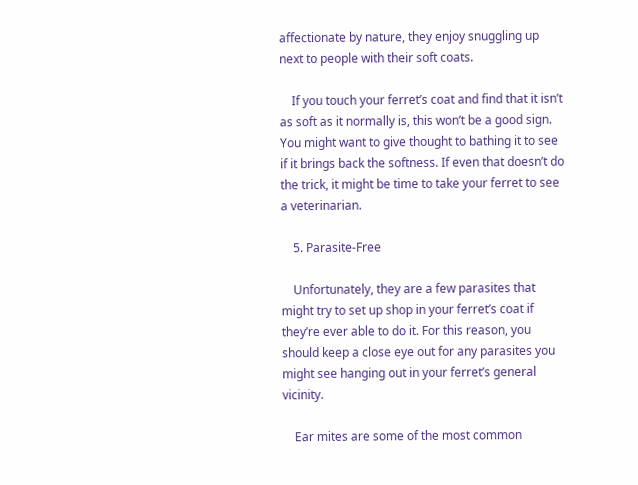affectionate by nature, they enjoy snuggling up next to people with their soft coats.

    If you touch your ferret’s coat and find that it isn’t as soft as it normally is, this won’t be a good sign. You might want to give thought to bathing it to see if it brings back the softness. If even that doesn’t do the trick, it might be time to take your ferret to see a veterinarian.

    5. Parasite-Free

    Unfortunately, they are a few parasites that might try to set up shop in your ferret’s coat if they’re ever able to do it. For this reason, you should keep a close eye out for any parasites you might see hanging out in your ferret’s general vicinity.

    Ear mites are some of the most common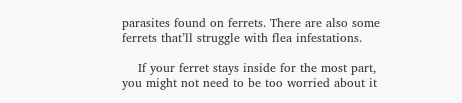parasites found on ferrets. There are also some ferrets that’ll struggle with flea infestations.

    If your ferret stays inside for the most part, you might not need to be too worried about it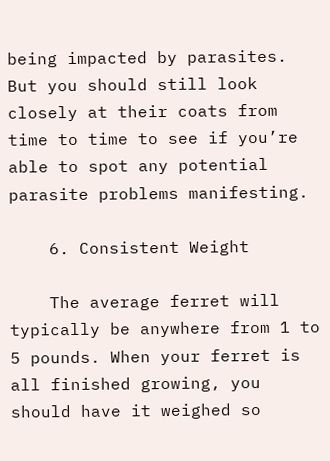being impacted by parasites. But you should still look closely at their coats from time to time to see if you’re able to spot any potential parasite problems manifesting.

    6. Consistent Weight

    The average ferret will typically be anywhere from 1 to 5 pounds. When your ferret is all finished growing, you should have it weighed so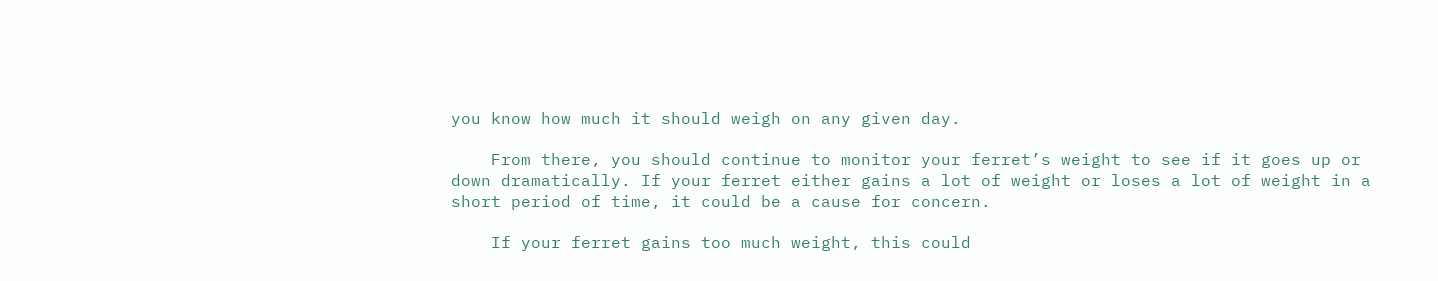you know how much it should weigh on any given day.

    From there, you should continue to monitor your ferret’s weight to see if it goes up or down dramatically. If your ferret either gains a lot of weight or loses a lot of weight in a short period of time, it could be a cause for concern.

    If your ferret gains too much weight, this could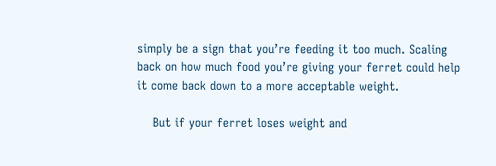simply be a sign that you’re feeding it too much. Scaling back on how much food you’re giving your ferret could help it come back down to a more acceptable weight.

    But if your ferret loses weight and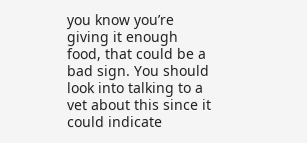you know you’re giving it enough food, that could be a bad sign. You should look into talking to a vet about this since it could indicate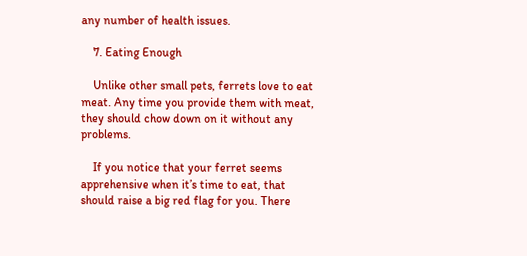any number of health issues.

    7. Eating Enough

    Unlike other small pets, ferrets love to eat meat. Any time you provide them with meat, they should chow down on it without any problems.

    If you notice that your ferret seems apprehensive when it’s time to eat, that should raise a big red flag for you. There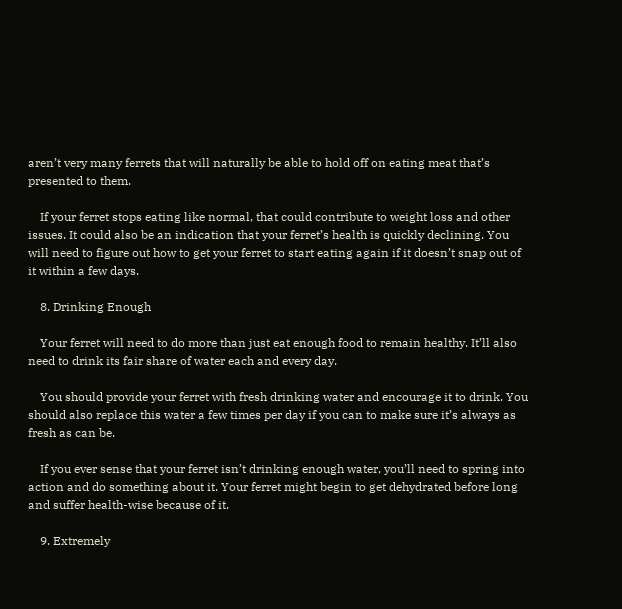aren’t very many ferrets that will naturally be able to hold off on eating meat that’s presented to them.

    If your ferret stops eating like normal, that could contribute to weight loss and other issues. It could also be an indication that your ferret’s health is quickly declining. You will need to figure out how to get your ferret to start eating again if it doesn’t snap out of it within a few days.

    8. Drinking Enough

    Your ferret will need to do more than just eat enough food to remain healthy. It’ll also need to drink its fair share of water each and every day.

    You should provide your ferret with fresh drinking water and encourage it to drink. You should also replace this water a few times per day if you can to make sure it’s always as fresh as can be.

    If you ever sense that your ferret isn’t drinking enough water, you’ll need to spring into action and do something about it. Your ferret might begin to get dehydrated before long and suffer health-wise because of it.

    9. Extremely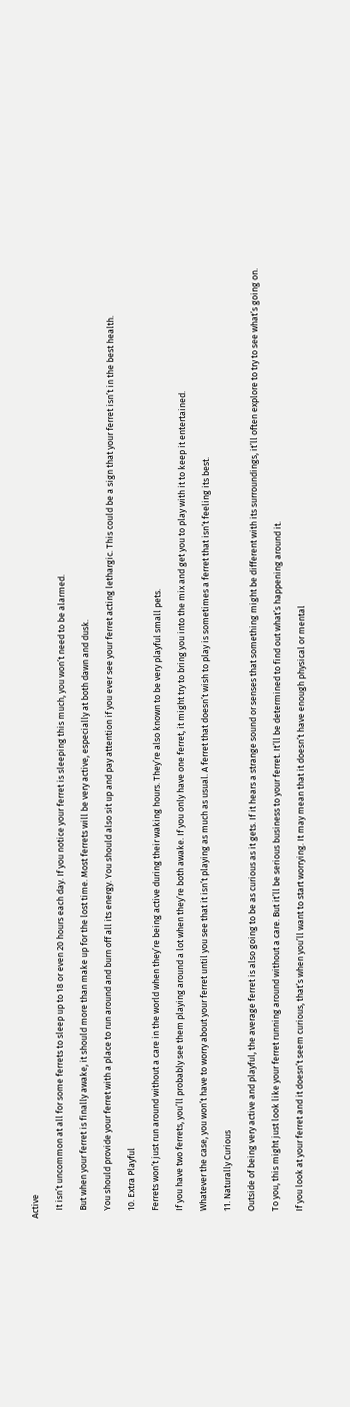Active

    It isn’t uncommon at all for some ferrets to sleep up to 18 or even 20 hours each day. If you notice your ferret is sleeping this much, you won’t need to be alarmed.

    But when your ferret is finally awake, it should more than make up for the lost time. Most ferrets will be very active, especially at both dawn and dusk.

    You should provide your ferret with a place to run around and burn off all its energy. You should also sit up and pay attention if you ever see your ferret acting lethargic. This could be a sign that your ferret isn’t in the best health.

    10. Extra Playful

    Ferrets won’t just run around without a care in the world when they’re being active during their waking hours. They’re also known to be very playful small pets.

    If you have two ferrets, you’ll probably see them playing around a lot when they’re both awake. If you only have one ferret, it might try to bring you into the mix and get you to play with it to keep it entertained.

    Whatever the case, you won’t have to worry about your ferret until you see that it isn’t playing as much as usual. A ferret that doesn’t wish to play is sometimes a ferret that isn’t feeling its best.

    11. Naturally Curious

    Outside of being very active and playful, the average ferret is also going to be as curious as it gets. If it hears a strange sound or senses that something might be different with its surroundings, it’ll often explore to try to see what’s going on.

    To you, this might just look like your ferret running around without a care. But it’ll be serious business to your ferret. It’ll be determined to find out what’s happening around it.

    If you look at your ferret and it doesn’t seem curious, that’s when you’ll want to start worrying. It may mean that it doesn’t have enough physical or mental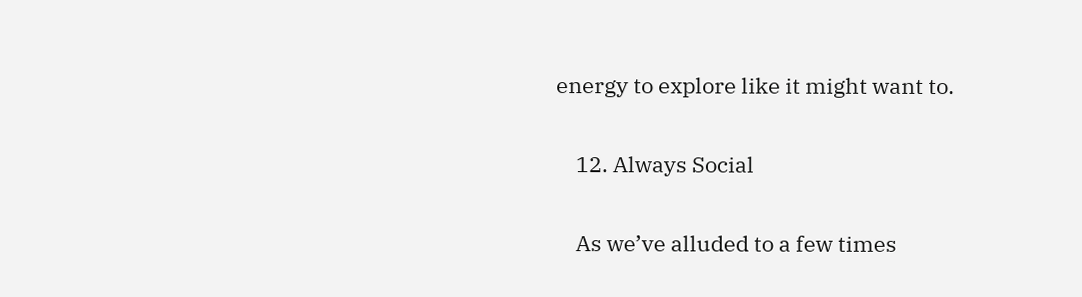energy to explore like it might want to.

    12. Always Social

    As we’ve alluded to a few times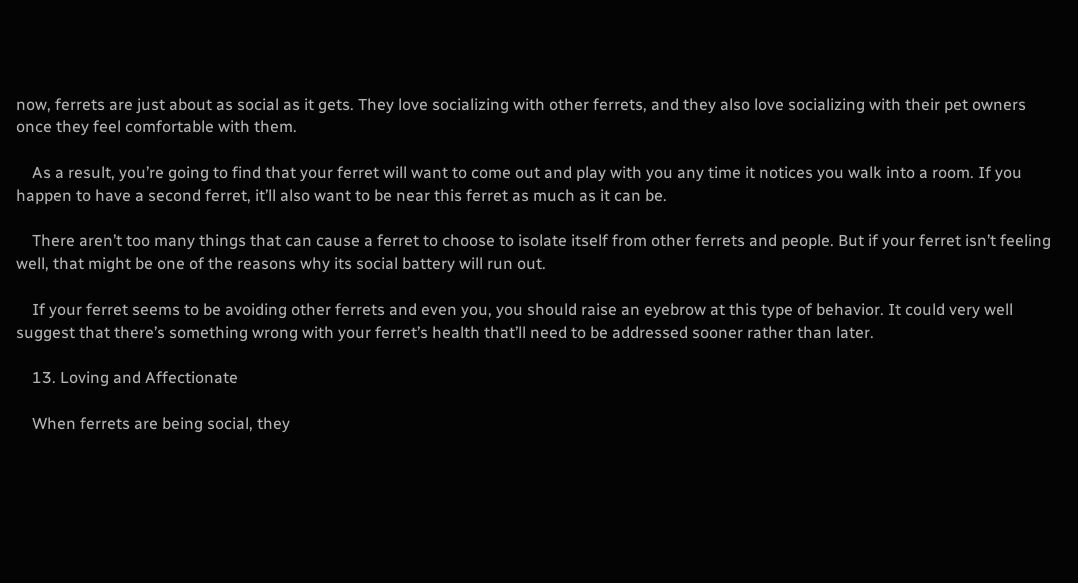now, ferrets are just about as social as it gets. They love socializing with other ferrets, and they also love socializing with their pet owners once they feel comfortable with them.

    As a result, you’re going to find that your ferret will want to come out and play with you any time it notices you walk into a room. If you happen to have a second ferret, it’ll also want to be near this ferret as much as it can be.

    There aren’t too many things that can cause a ferret to choose to isolate itself from other ferrets and people. But if your ferret isn’t feeling well, that might be one of the reasons why its social battery will run out.

    If your ferret seems to be avoiding other ferrets and even you, you should raise an eyebrow at this type of behavior. It could very well suggest that there’s something wrong with your ferret’s health that’ll need to be addressed sooner rather than later.

    13. Loving and Affectionate

    When ferrets are being social, they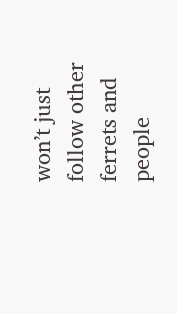won’t just follow other ferrets and people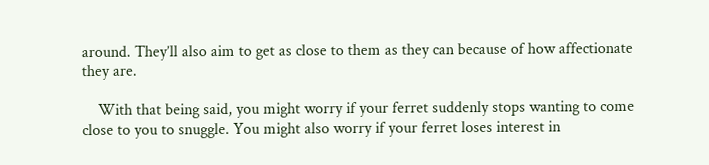around. They’ll also aim to get as close to them as they can because of how affectionate they are.

    With that being said, you might worry if your ferret suddenly stops wanting to come close to you to snuggle. You might also worry if your ferret loses interest in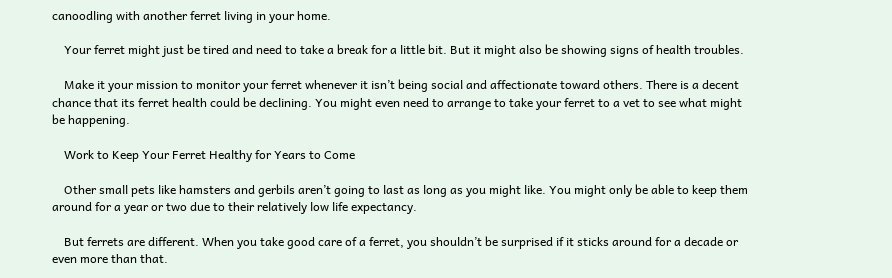canoodling with another ferret living in your home.

    Your ferret might just be tired and need to take a break for a little bit. But it might also be showing signs of health troubles.

    Make it your mission to monitor your ferret whenever it isn’t being social and affectionate toward others. There is a decent chance that its ferret health could be declining. You might even need to arrange to take your ferret to a vet to see what might be happening.

    Work to Keep Your Ferret Healthy for Years to Come

    Other small pets like hamsters and gerbils aren’t going to last as long as you might like. You might only be able to keep them around for a year or two due to their relatively low life expectancy.

    But ferrets are different. When you take good care of a ferret, you shouldn’t be surprised if it sticks around for a decade or even more than that.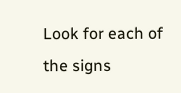Look for each of the signs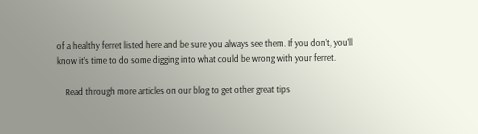of a healthy ferret listed here and be sure you always see them. If you don’t, you’ll know it’s time to do some digging into what could be wrong with your ferret.

    Read through more articles on our blog to get other great tips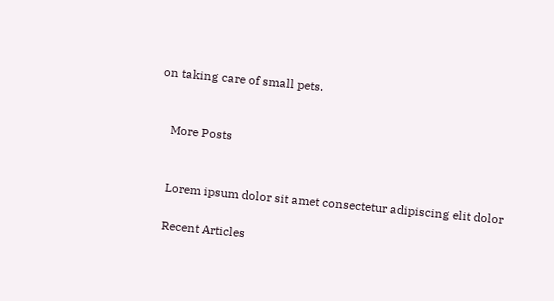on taking care of small pets.


    More Posts


    Lorem ipsum dolor sit amet consectetur adipiscing elit dolor

    Recent Articles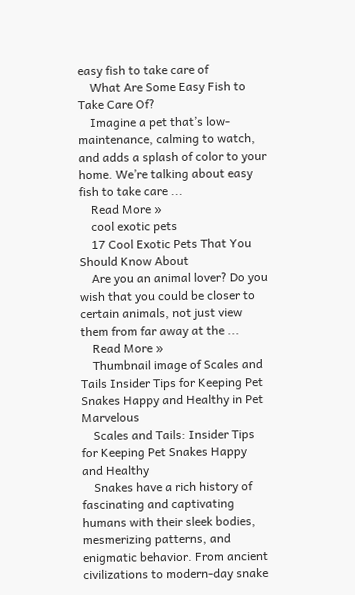easy fish to take care of
    What Are Some Easy Fish to Take Care Of?
    Imagine a pet that’s low-maintenance, calming to watch, and adds a splash of color to your home. We’re talking about easy fish to take care ...
    Read More »
    cool exotic pets
    17 Cool Exotic Pets That You Should Know About
    Are you an animal lover? Do you wish that you could be closer to certain animals, not just view them from far away at the ...
    Read More »
    Thumbnail image of Scales and Tails Insider Tips for Keeping Pet Snakes Happy and Healthy in Pet Marvelous
    Scales and Tails: Insider Tips for Keeping Pet Snakes Happy and Healthy
    Snakes have a rich history of fascinating and captivating humans with their sleek bodies, mesmerizing patterns, and enigmatic behavior. From ancient civilizations to modern-day snake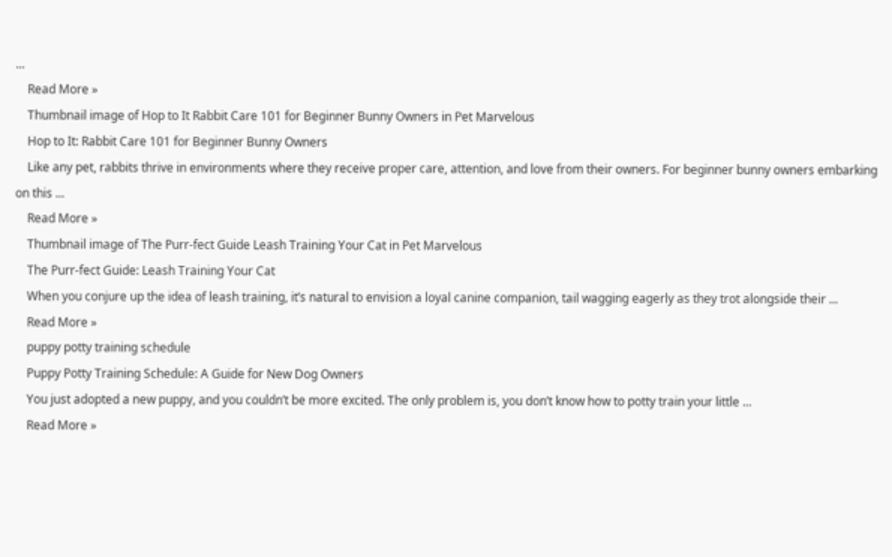...
    Read More »
    Thumbnail image of Hop to It Rabbit Care 101 for Beginner Bunny Owners in Pet Marvelous
    Hop to It: Rabbit Care 101 for Beginner Bunny Owners
    Like any pet, rabbits thrive in environments where they receive proper care, attention, and love from their owners. For beginner bunny owners embarking on this ...
    Read More »
    Thumbnail image of The Purr-fect Guide Leash Training Your Cat in Pet Marvelous
    The Purr-fect Guide: Leash Training Your Cat
    When you conjure up the idea of leash training, it’s natural to envision a loyal canine companion, tail wagging eagerly as they trot alongside their ...
    Read More »
    puppy potty training schedule
    Puppy Potty Training Schedule: A Guide for New Dog Owners
    You just adopted a new puppy, and you couldn’t be more excited. The only problem is, you don’t know how to potty train your little ...
    Read More »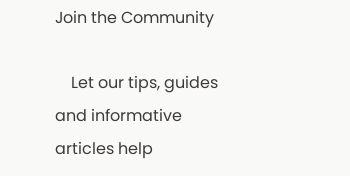Join the Community

    Let our tips, guides and informative articles help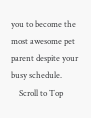you to become the most awesome pet parent despite your busy schedule.
    Scroll to Top